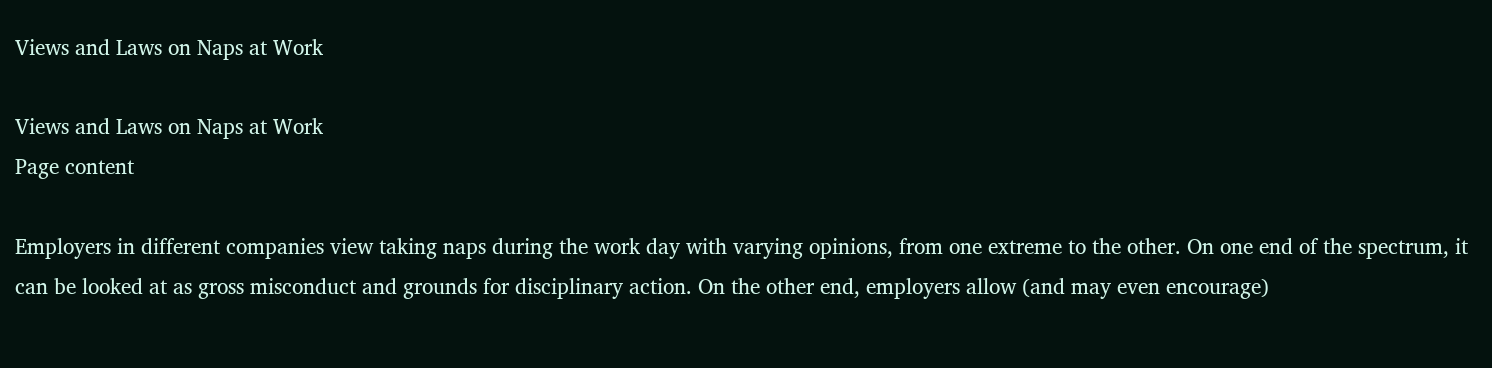Views and Laws on Naps at Work

Views and Laws on Naps at Work
Page content

Employers in different companies view taking naps during the work day with varying opinions, from one extreme to the other. On one end of the spectrum, it can be looked at as gross misconduct and grounds for disciplinary action. On the other end, employers allow (and may even encourage)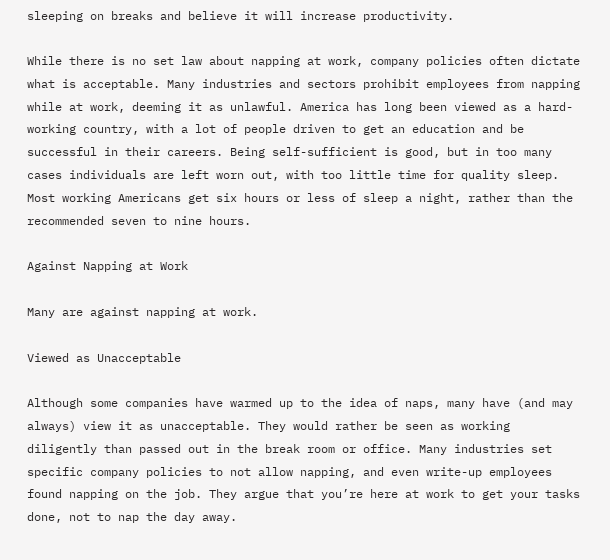sleeping on breaks and believe it will increase productivity.

While there is no set law about napping at work, company policies often dictate what is acceptable. Many industries and sectors prohibit employees from napping while at work, deeming it as unlawful. America has long been viewed as a hard-working country, with a lot of people driven to get an education and be successful in their careers. Being self-sufficient is good, but in too many cases individuals are left worn out, with too little time for quality sleep. Most working Americans get six hours or less of sleep a night, rather than the recommended seven to nine hours.

Against Napping at Work

Many are against napping at work.

Viewed as Unacceptable

Although some companies have warmed up to the idea of naps, many have (and may always) view it as unacceptable. They would rather be seen as working diligently than passed out in the break room or office. Many industries set specific company policies to not allow napping, and even write-up employees found napping on the job. They argue that you’re here at work to get your tasks done, not to nap the day away.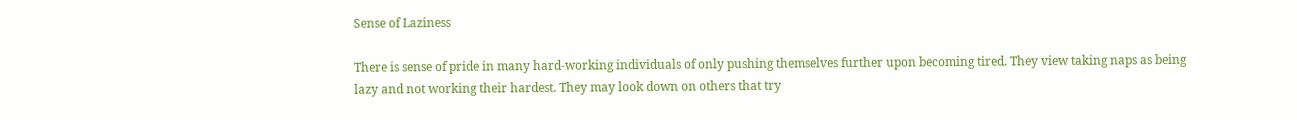Sense of Laziness

There is sense of pride in many hard-working individuals of only pushing themselves further upon becoming tired. They view taking naps as being lazy and not working their hardest. They may look down on others that try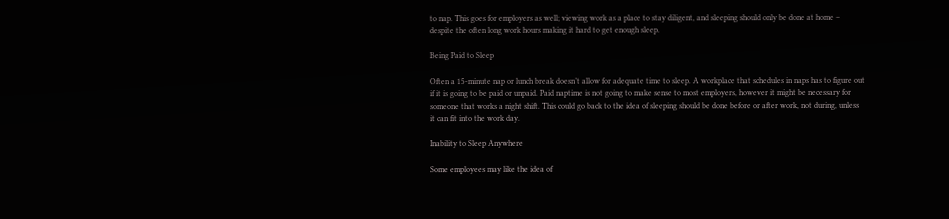to nap. This goes for employers as well; viewing work as a place to stay diligent, and sleeping should only be done at home – despite the often long work hours making it hard to get enough sleep.

Being Paid to Sleep

Often a 15-minute nap or lunch break doesn’t allow for adequate time to sleep. A workplace that schedules in naps has to figure out if it is going to be paid or unpaid. Paid naptime is not going to make sense to most employers, however it might be necessary for someone that works a night shift. This could go back to the idea of sleeping should be done before or after work, not during, unless it can fit into the work day.

Inability to Sleep Anywhere

Some employees may like the idea of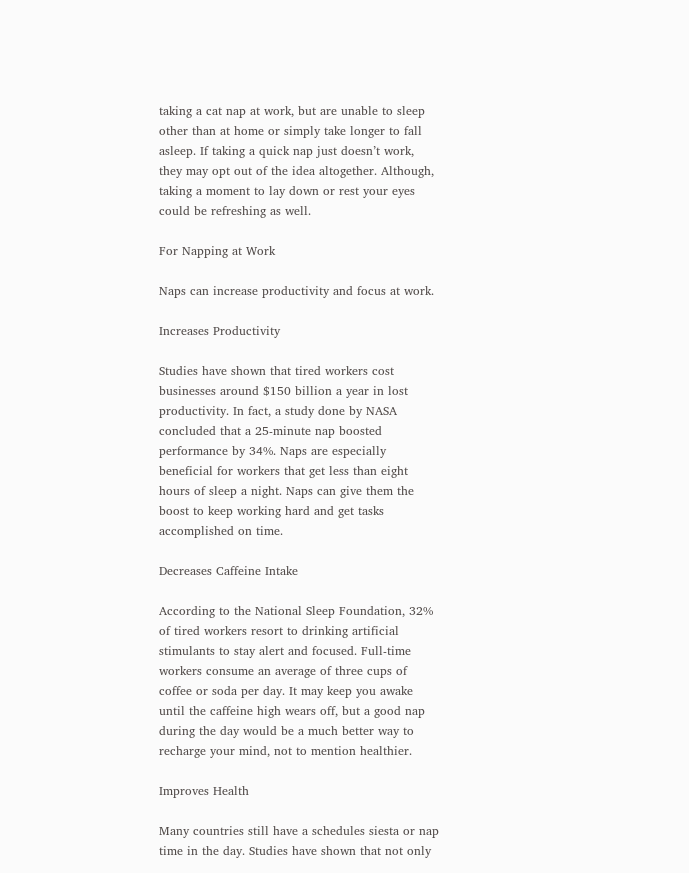taking a cat nap at work, but are unable to sleep other than at home or simply take longer to fall asleep. If taking a quick nap just doesn’t work, they may opt out of the idea altogether. Although, taking a moment to lay down or rest your eyes could be refreshing as well.

For Napping at Work

Naps can increase productivity and focus at work.

Increases Productivity

Studies have shown that tired workers cost businesses around $150 billion a year in lost productivity. In fact, a study done by NASA concluded that a 25-minute nap boosted performance by 34%. Naps are especially beneficial for workers that get less than eight hours of sleep a night. Naps can give them the boost to keep working hard and get tasks accomplished on time.

Decreases Caffeine Intake

According to the National Sleep Foundation, 32% of tired workers resort to drinking artificial stimulants to stay alert and focused. Full-time workers consume an average of three cups of coffee or soda per day. It may keep you awake until the caffeine high wears off, but a good nap during the day would be a much better way to recharge your mind, not to mention healthier.

Improves Health

Many countries still have a schedules siesta or nap time in the day. Studies have shown that not only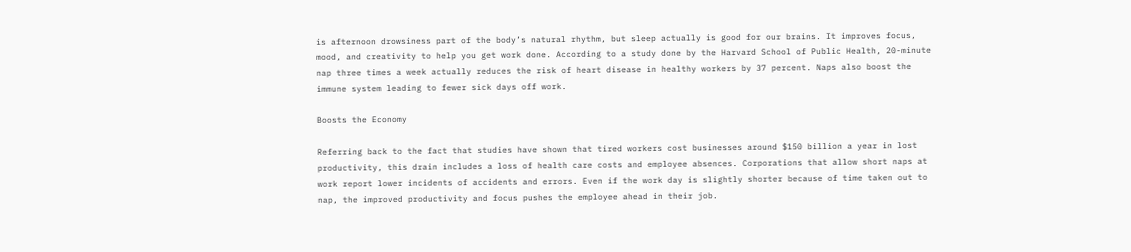is afternoon drowsiness part of the body’s natural rhythm, but sleep actually is good for our brains. It improves focus, mood, and creativity to help you get work done. According to a study done by the Harvard School of Public Health, 20-minute nap three times a week actually reduces the risk of heart disease in healthy workers by 37 percent. Naps also boost the immune system leading to fewer sick days off work.

Boosts the Economy

Referring back to the fact that studies have shown that tired workers cost businesses around $150 billion a year in lost productivity, this drain includes a loss of health care costs and employee absences. Corporations that allow short naps at work report lower incidents of accidents and errors. Even if the work day is slightly shorter because of time taken out to nap, the improved productivity and focus pushes the employee ahead in their job.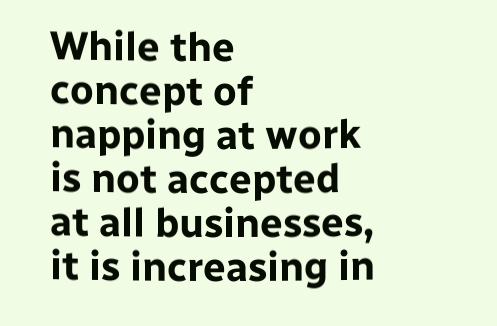While the concept of napping at work is not accepted at all businesses, it is increasing in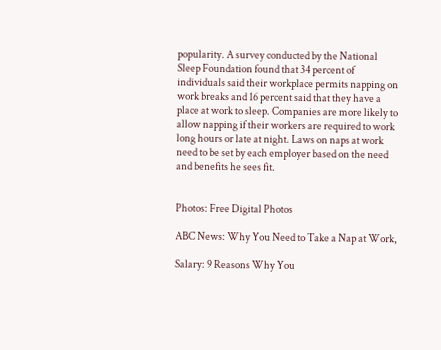popularity. A survey conducted by the National Sleep Foundation found that 34 percent of individuals said their workplace permits napping on work breaks and 16 percent said that they have a place at work to sleep. Companies are more likely to allow napping if their workers are required to work long hours or late at night. Laws on naps at work need to be set by each employer based on the need and benefits he sees fit.


Photos: Free Digital Photos

ABC News: Why You Need to Take a Nap at Work,

Salary: 9 Reasons Why You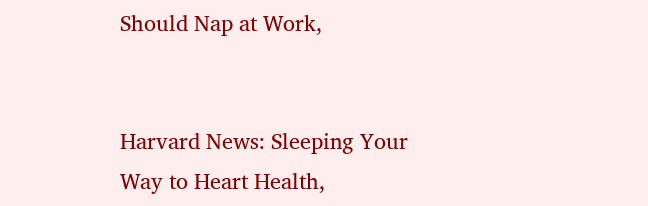Should Nap at Work,


Harvard News: Sleeping Your Way to Heart Health,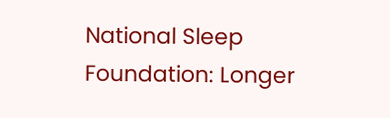National Sleep Foundation: Longer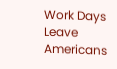Work Days Leave Americans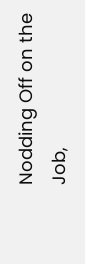Nodding Off on the Job,